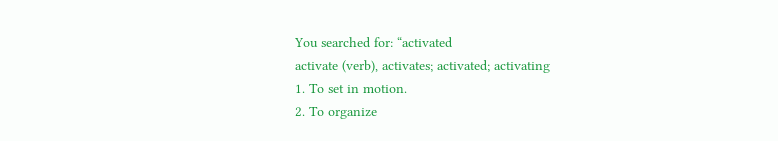You searched for: “activated
activate (verb), activates; activated; activating
1. To set in motion.
2. To organize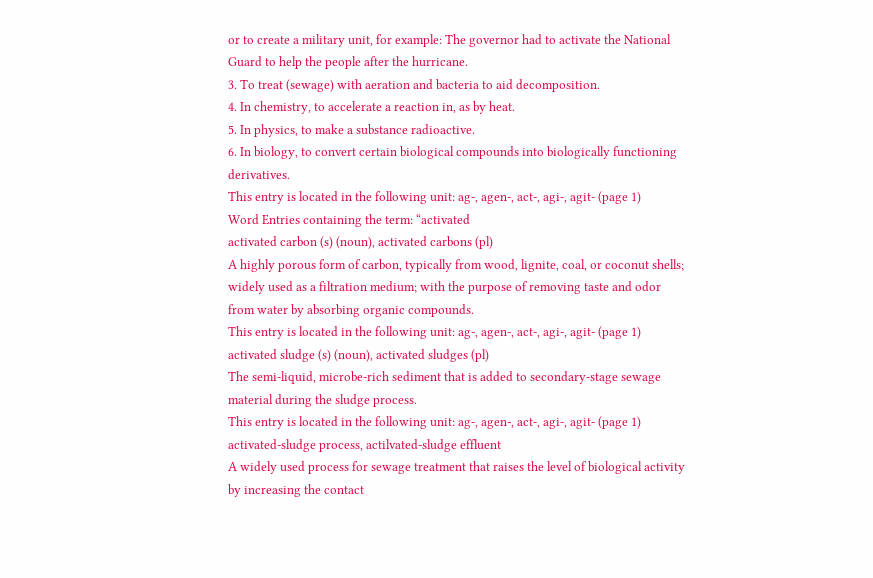or to create a military unit, for example: The governor had to activate the National Guard to help the people after the hurricane.
3. To treat (sewage) with aeration and bacteria to aid decomposition.
4. In chemistry, to accelerate a reaction in, as by heat.
5. In physics, to make a substance radioactive.
6. In biology, to convert certain biological compounds into biologically functioning derivatives.
This entry is located in the following unit: ag-, agen-, act-, agi-, agit- (page 1)
Word Entries containing the term: “activated
activated carbon (s) (noun), activated carbons (pl)
A highly porous form of carbon, typically from wood, lignite, coal, or coconut shells; widely used as a filtration medium; with the purpose of removing taste and odor from water by absorbing organic compounds.
This entry is located in the following unit: ag-, agen-, act-, agi-, agit- (page 1)
activated sludge (s) (noun), activated sludges (pl)
The semi-liquid, microbe-rich sediment that is added to secondary-stage sewage material during the sludge process.
This entry is located in the following unit: ag-, agen-, act-, agi-, agit- (page 1)
activated-sludge process, actilvated-sludge effluent
A widely used process for sewage treatment that raises the level of biological activity by increasing the contact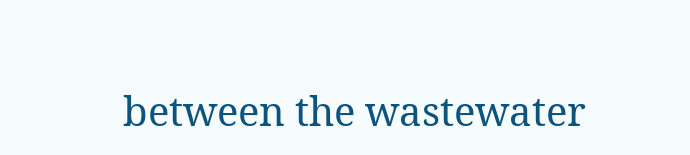between the wastewater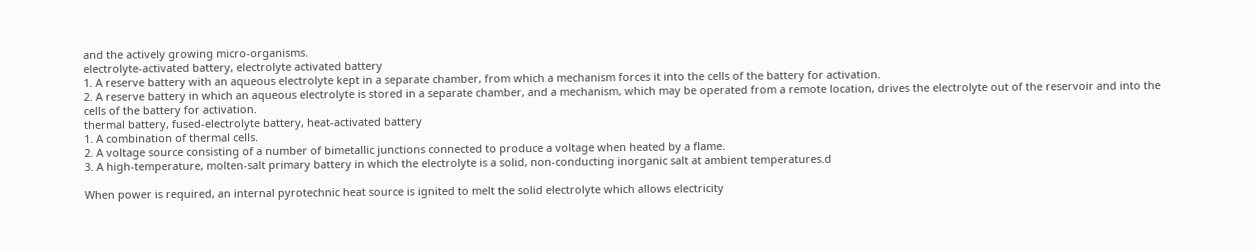and the actively growing micro-organisms.
electrolyte-activated battery, electrolyte activated battery
1. A reserve battery with an aqueous electrolyte kept in a separate chamber, from which a mechanism forces it into the cells of the battery for activation.
2. A reserve battery in which an aqueous electrolyte is stored in a separate chamber, and a mechanism, which may be operated from a remote location, drives the electrolyte out of the reservoir and into the cells of the battery for activation.
thermal battery, fused-electrolyte battery, heat-activated battery
1. A combination of thermal cells.
2. A voltage source consisting of a number of bimetallic junctions connected to produce a voltage when heated by a flame.
3. A high-temperature, molten-salt primary battery in which the electrolyte is a solid, non-conducting inorganic salt at ambient temperatures.d

When power is required, an internal pyrotechnic heat source is ignited to melt the solid electrolyte which allows electricity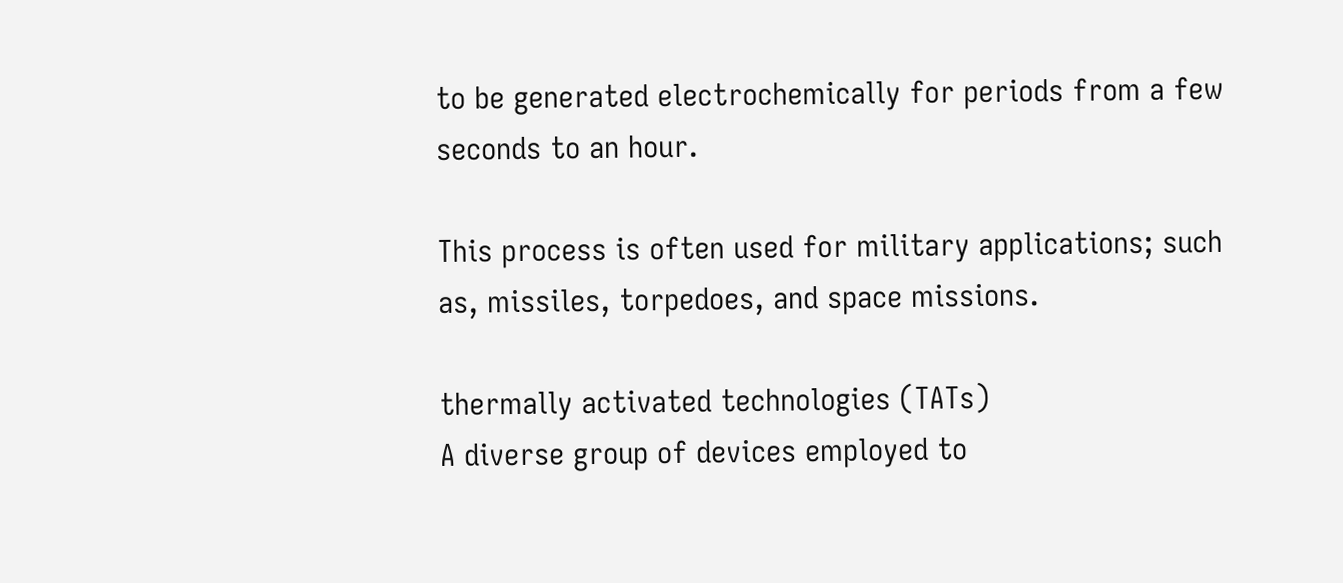to be generated electrochemically for periods from a few seconds to an hour.

This process is often used for military applications; such as, missiles, torpedoes, and space missions.

thermally activated technologies (TATs)
A diverse group of devices employed to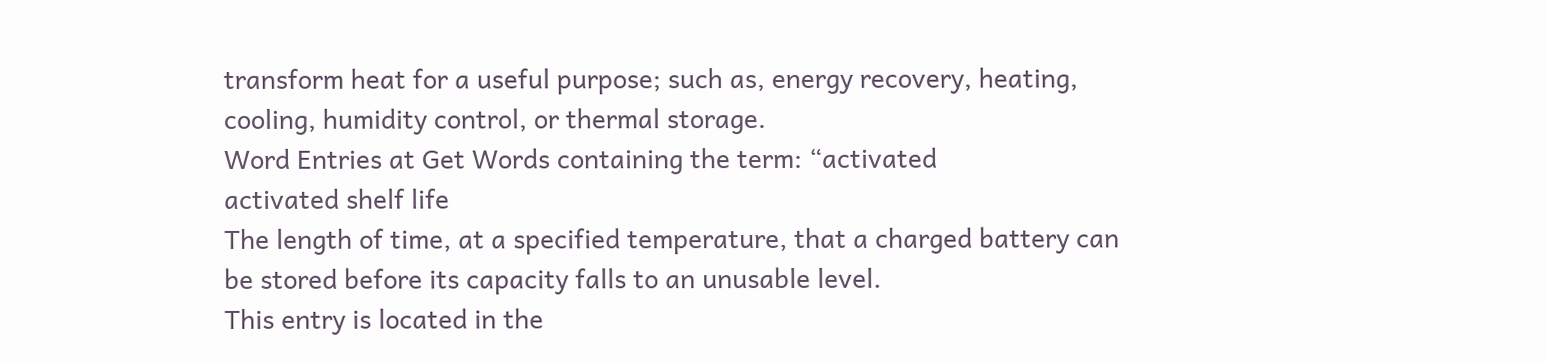transform heat for a useful purpose; such as, energy recovery, heating, cooling, humidity control, or thermal storage.
Word Entries at Get Words containing the term: “activated
activated shelf life
The length of time, at a specified temperature, that a charged battery can be stored before its capacity falls to an unusable level.
This entry is located in the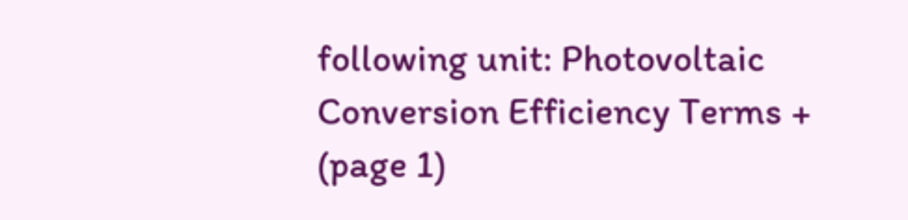following unit: Photovoltaic Conversion Efficiency Terms + (page 1)